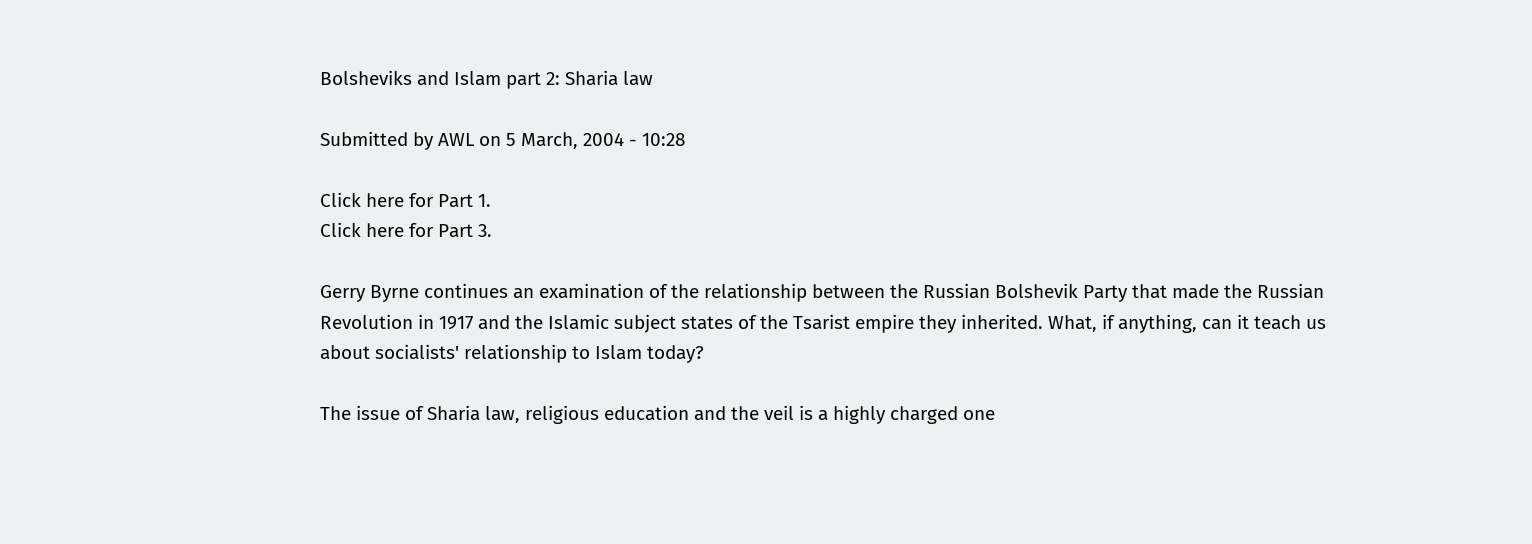Bolsheviks and Islam part 2: Sharia law

Submitted by AWL on 5 March, 2004 - 10:28

Click here for Part 1.
Click here for Part 3.

Gerry Byrne continues an examination of the relationship between the Russian Bolshevik Party that made the Russian Revolution in 1917 and the Islamic subject states of the Tsarist empire they inherited. What, if anything, can it teach us about socialists' relationship to Islam today?

The issue of Sharia law, religious education and the veil is a highly charged one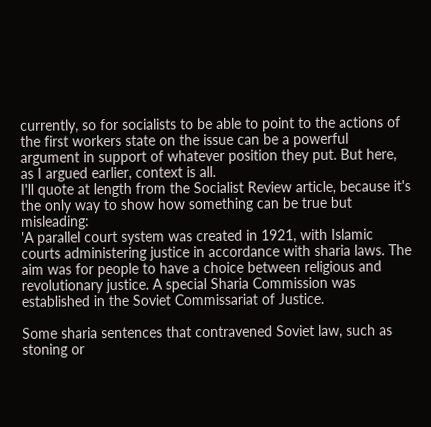currently, so for socialists to be able to point to the actions of the first workers state on the issue can be a powerful argument in support of whatever position they put. But here, as I argued earlier, context is all.
I'll quote at length from the Socialist Review article, because it's the only way to show how something can be true but misleading:
'A parallel court system was created in 1921, with Islamic courts administering justice in accordance with sharia laws. The aim was for people to have a choice between religious and revolutionary justice. A special Sharia Commission was established in the Soviet Commissariat of Justice.

Some sharia sentences that contravened Soviet law, such as stoning or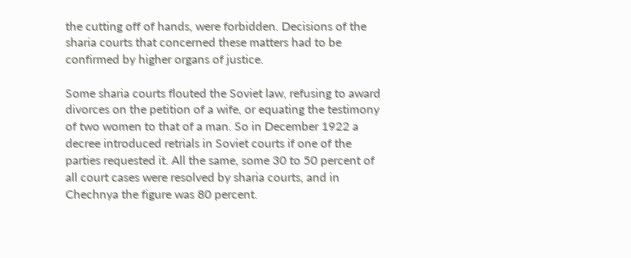the cutting off of hands, were forbidden. Decisions of the sharia courts that concerned these matters had to be confirmed by higher organs of justice.

Some sharia courts flouted the Soviet law, refusing to award divorces on the petition of a wife, or equating the testimony of two women to that of a man. So in December 1922 a decree introduced retrials in Soviet courts if one of the parties requested it. All the same, some 30 to 50 percent of all court cases were resolved by sharia courts, and in Chechnya the figure was 80 percent.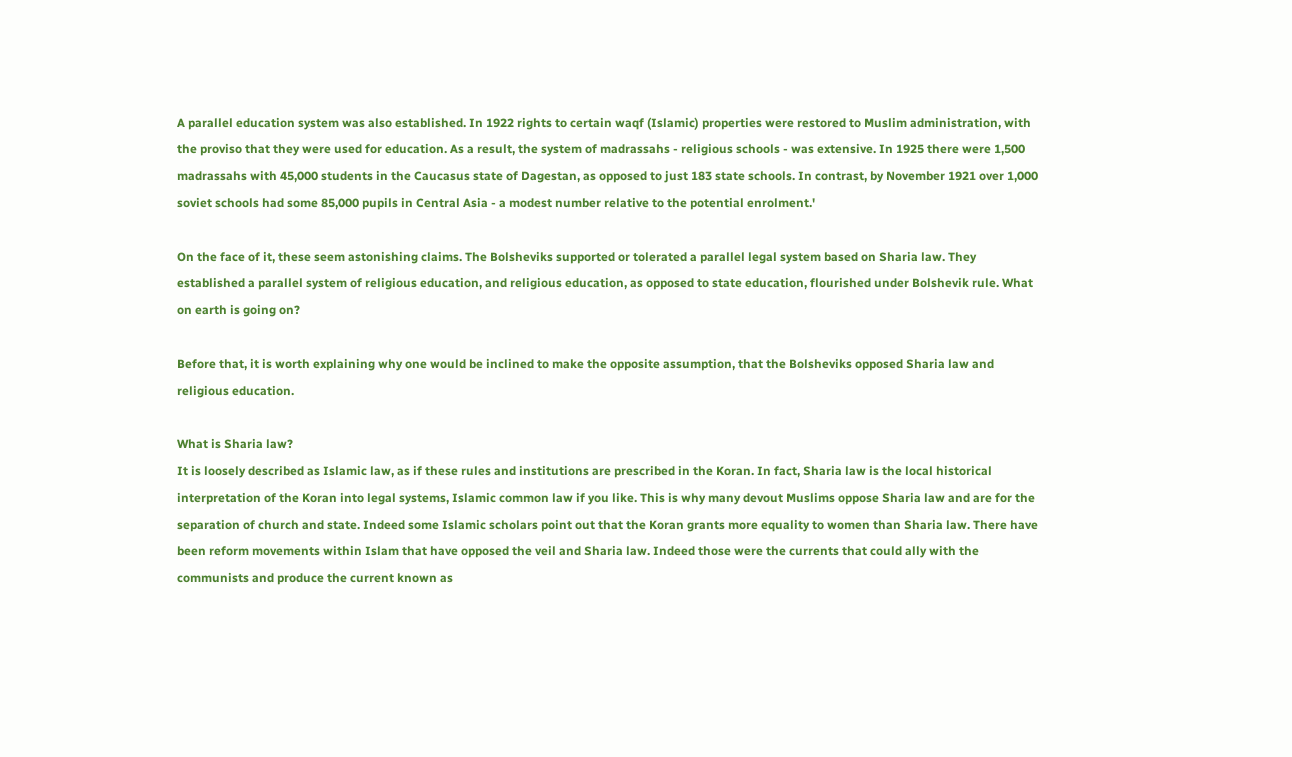A parallel education system was also established. In 1922 rights to certain waqf (Islamic) properties were restored to Muslim administration, with the proviso that they were used for education. As a result, the system of madrassahs - religious schools - was extensive. In 1925 there were 1,500 madrassahs with 45,000 students in the Caucasus state of Dagestan, as opposed to just 183 state schools. In contrast, by November 1921 over 1,000 soviet schools had some 85,000 pupils in Central Asia - a modest number relative to the potential enrolment.'

On the face of it, these seem astonishing claims. The Bolsheviks supported or tolerated a parallel legal system based on Sharia law. They established a parallel system of religious education, and religious education, as opposed to state education, flourished under Bolshevik rule. What on earth is going on?

Before that, it is worth explaining why one would be inclined to make the opposite assumption, that the Bolsheviks opposed Sharia law and religious education.

What is Sharia law?
It is loosely described as Islamic law, as if these rules and institutions are prescribed in the Koran. In fact, Sharia law is the local historical interpretation of the Koran into legal systems, Islamic common law if you like. This is why many devout Muslims oppose Sharia law and are for the separation of church and state. Indeed some Islamic scholars point out that the Koran grants more equality to women than Sharia law. There have been reform movements within Islam that have opposed the veil and Sharia law. Indeed those were the currents that could ally with the communists and produce the current known as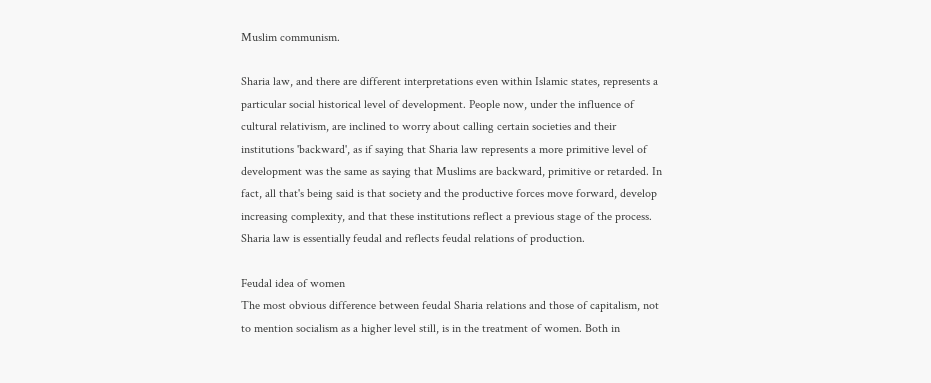Muslim communism.

Sharia law, and there are different interpretations even within Islamic states, represents a particular social historical level of development. People now, under the influence of cultural relativism, are inclined to worry about calling certain societies and their institutions 'backward', as if saying that Sharia law represents a more primitive level of development was the same as saying that Muslims are backward, primitive or retarded. In fact, all that's being said is that society and the productive forces move forward, develop increasing complexity, and that these institutions reflect a previous stage of the process. Sharia law is essentially feudal and reflects feudal relations of production.

Feudal idea of women
The most obvious difference between feudal Sharia relations and those of capitalism, not to mention socialism as a higher level still, is in the treatment of women. Both in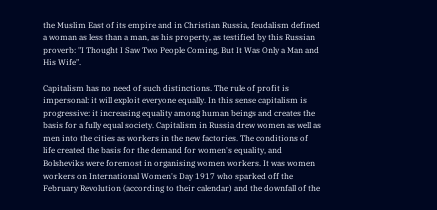the Muslim East of its empire and in Christian Russia, feudalism defined a woman as less than a man, as his property, as testified by this Russian proverb: "I Thought I Saw Two People Coming, But It Was Only a Man and His Wife".

Capitalism has no need of such distinctions. The rule of profit is impersonal: it will exploit everyone equally. In this sense capitalism is progressive: it increasing equality among human beings and creates the basis for a fully equal society. Capitalism in Russia drew women as well as men into the cities as workers in the new factories. The conditions of life created the basis for the demand for women's equality, and Bolsheviks were foremost in organising women workers. It was women workers on International Women's Day 1917 who sparked off the February Revolution (according to their calendar) and the downfall of the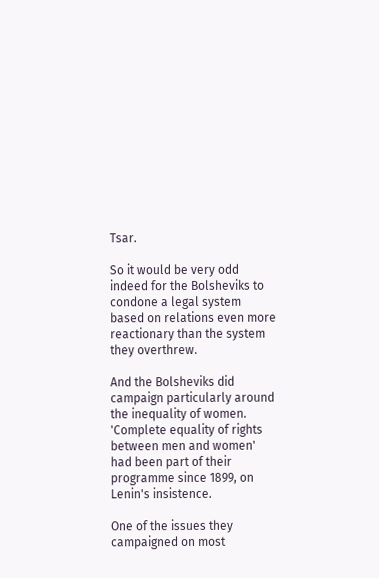Tsar.

So it would be very odd indeed for the Bolsheviks to condone a legal system based on relations even more reactionary than the system they overthrew.

And the Bolsheviks did campaign particularly around the inequality of women. 'Complete equality of rights between men and women' had been part of their programme since 1899, on Lenin's insistence.

One of the issues they campaigned on most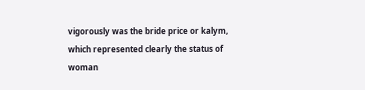vigorously was the bride price or kalym, which represented clearly the status of woman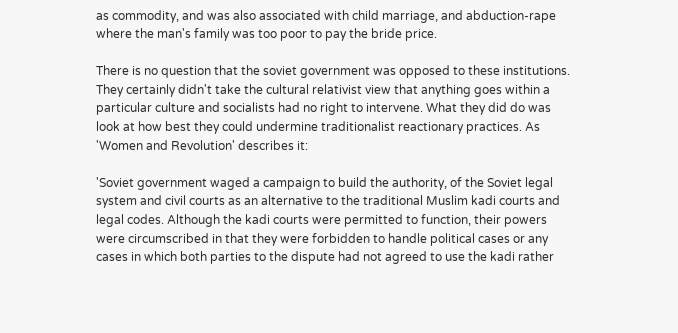as commodity, and was also associated with child marriage, and abduction-rape where the man's family was too poor to pay the bride price.

There is no question that the soviet government was opposed to these institutions. They certainly didn't take the cultural relativist view that anything goes within a particular culture and socialists had no right to intervene. What they did do was look at how best they could undermine traditionalist reactionary practices. As 'Women and Revolution' describes it:

'Soviet government waged a campaign to build the authority, of the Soviet legal system and civil courts as an alternative to the traditional Muslim kadi courts and legal codes. Although the kadi courts were permitted to function, their powers were circumscribed in that they were forbidden to handle political cases or any cases in which both parties to the dispute had not agreed to use the kadi rather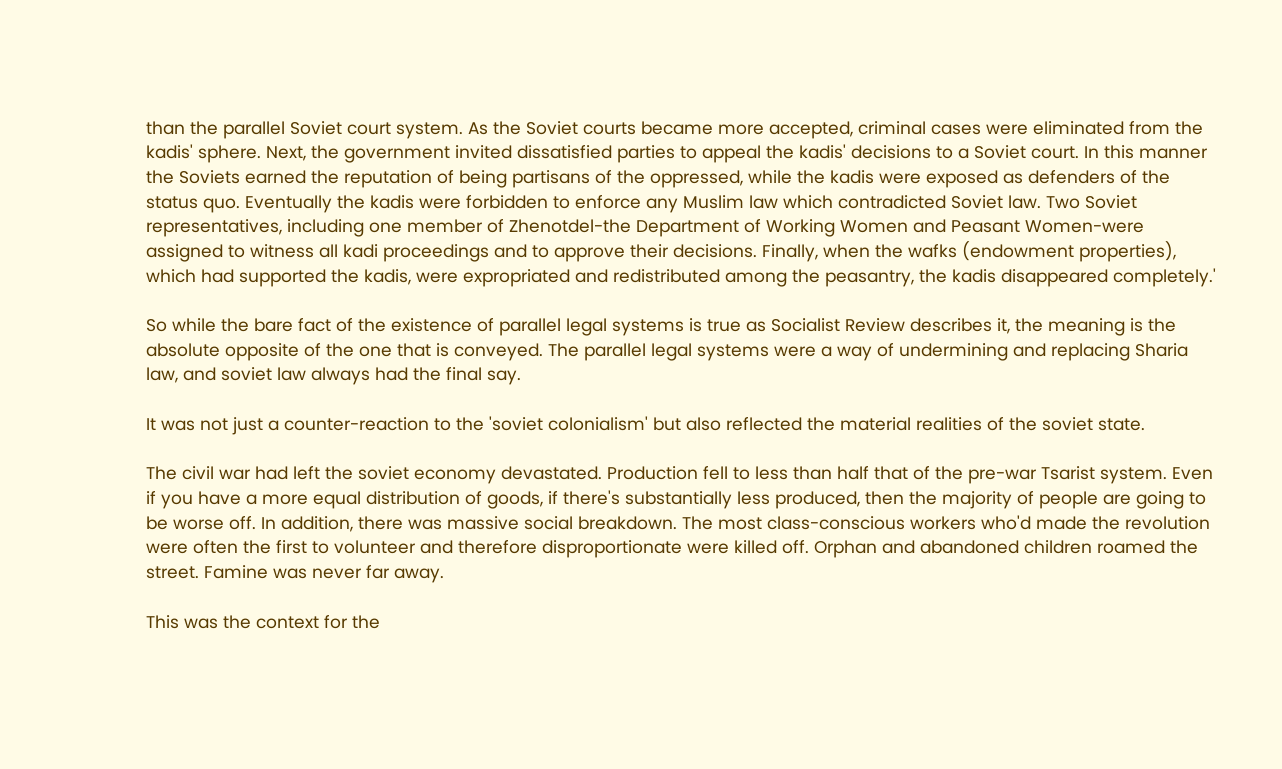than the parallel Soviet court system. As the Soviet courts became more accepted, criminal cases were eliminated from the kadis' sphere. Next, the government invited dissatisfied parties to appeal the kadis' decisions to a Soviet court. In this manner the Soviets earned the reputation of being partisans of the oppressed, while the kadis were exposed as defenders of the status quo. Eventually the kadis were forbidden to enforce any Muslim law which contradicted Soviet law. Two Soviet representatives, including one member of Zhenotdel-the Department of Working Women and Peasant Women-were assigned to witness all kadi proceedings and to approve their decisions. Finally, when the wafks (endowment properties), which had supported the kadis, were expropriated and redistributed among the peasantry, the kadis disappeared completely.'

So while the bare fact of the existence of parallel legal systems is true as Socialist Review describes it, the meaning is the absolute opposite of the one that is conveyed. The parallel legal systems were a way of undermining and replacing Sharia law, and soviet law always had the final say.

It was not just a counter-reaction to the 'soviet colonialism' but also reflected the material realities of the soviet state.

The civil war had left the soviet economy devastated. Production fell to less than half that of the pre-war Tsarist system. Even if you have a more equal distribution of goods, if there's substantially less produced, then the majority of people are going to be worse off. In addition, there was massive social breakdown. The most class-conscious workers who'd made the revolution were often the first to volunteer and therefore disproportionate were killed off. Orphan and abandoned children roamed the street. Famine was never far away.

This was the context for the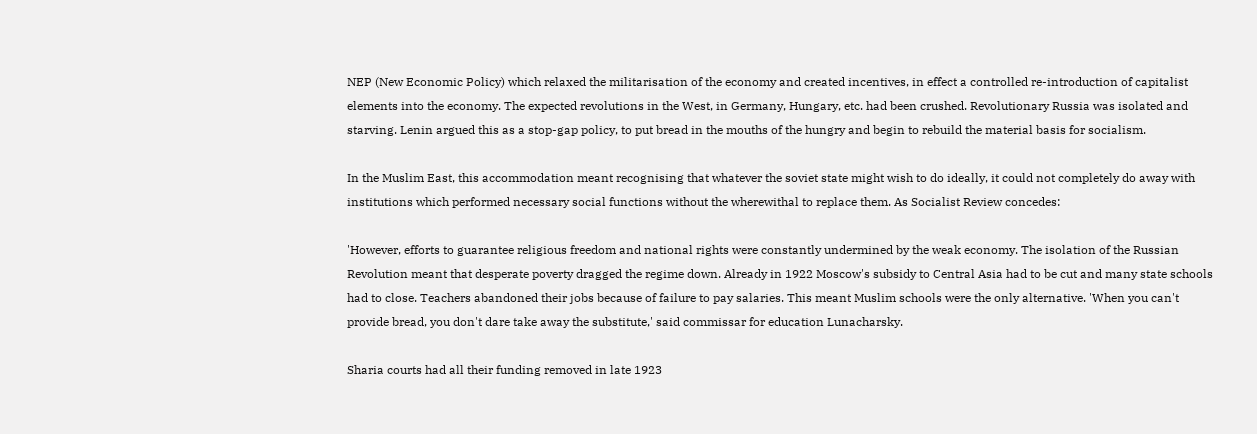NEP (New Economic Policy) which relaxed the militarisation of the economy and created incentives, in effect a controlled re-introduction of capitalist elements into the economy. The expected revolutions in the West, in Germany, Hungary, etc. had been crushed. Revolutionary Russia was isolated and starving. Lenin argued this as a stop-gap policy, to put bread in the mouths of the hungry and begin to rebuild the material basis for socialism.

In the Muslim East, this accommodation meant recognising that whatever the soviet state might wish to do ideally, it could not completely do away with institutions which performed necessary social functions without the wherewithal to replace them. As Socialist Review concedes:

'However, efforts to guarantee religious freedom and national rights were constantly undermined by the weak economy. The isolation of the Russian Revolution meant that desperate poverty dragged the regime down. Already in 1922 Moscow's subsidy to Central Asia had to be cut and many state schools had to close. Teachers abandoned their jobs because of failure to pay salaries. This meant Muslim schools were the only alternative. 'When you can't provide bread, you don't dare take away the substitute,' said commissar for education Lunacharsky.

Sharia courts had all their funding removed in late 1923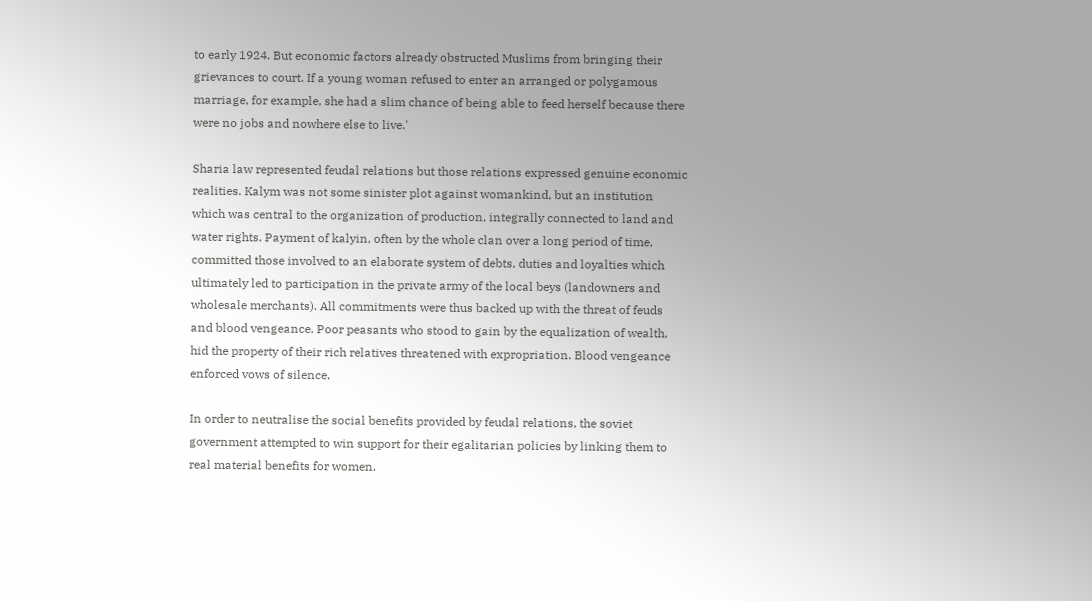to early 1924. But economic factors already obstructed Muslims from bringing their grievances to court. If a young woman refused to enter an arranged or polygamous marriage, for example, she had a slim chance of being able to feed herself because there were no jobs and nowhere else to live.'

Sharia law represented feudal relations but those relations expressed genuine economic realities. Kalym was not some sinister plot against womankind, but an institution which was central to the organization of production, integrally connected to land and water rights. Payment of kalyin, often by the whole clan over a long period of time, committed those involved to an elaborate system of debts, duties and loyalties which ultimately led to participation in the private army of the local beys (landowners and wholesale merchants). All commitments were thus backed up with the threat of feuds and blood vengeance. Poor peasants who stood to gain by the equalization of wealth, hid the property of their rich relatives threatened with expropriation. Blood vengeance enforced vows of silence.

In order to neutralise the social benefits provided by feudal relations, the soviet government attempted to win support for their egalitarian policies by linking them to real material benefits for women.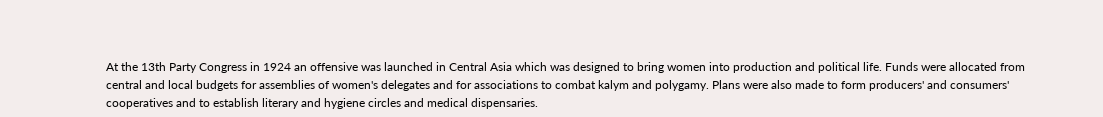At the 13th Party Congress in 1924 an offensive was launched in Central Asia which was designed to bring women into production and political life. Funds were allocated from central and local budgets for assemblies of women's delegates and for associations to combat kalym and polygamy. Plans were also made to form producers' and consumers' cooperatives and to establish literary and hygiene circles and medical dispensaries.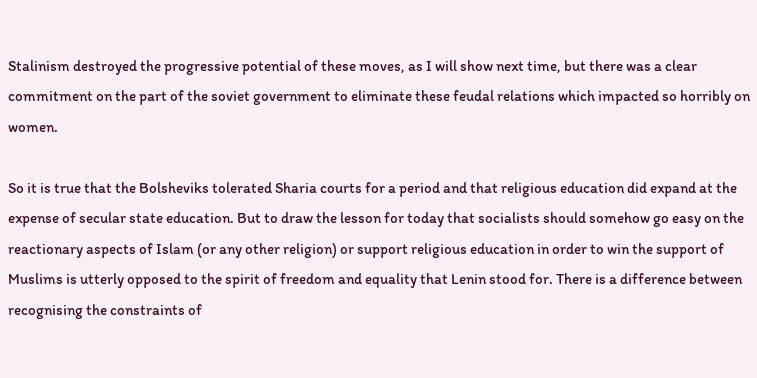Stalinism destroyed the progressive potential of these moves, as I will show next time, but there was a clear commitment on the part of the soviet government to eliminate these feudal relations which impacted so horribly on women.

So it is true that the Bolsheviks tolerated Sharia courts for a period and that religious education did expand at the expense of secular state education. But to draw the lesson for today that socialists should somehow go easy on the reactionary aspects of Islam (or any other religion) or support religious education in order to win the support of Muslims is utterly opposed to the spirit of freedom and equality that Lenin stood for. There is a difference between recognising the constraints of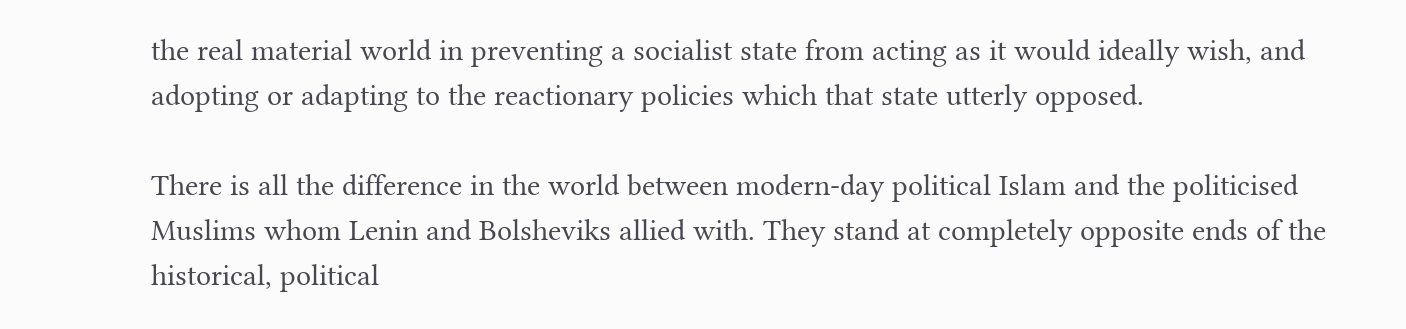the real material world in preventing a socialist state from acting as it would ideally wish, and adopting or adapting to the reactionary policies which that state utterly opposed.

There is all the difference in the world between modern-day political Islam and the politicised Muslims whom Lenin and Bolsheviks allied with. They stand at completely opposite ends of the historical, political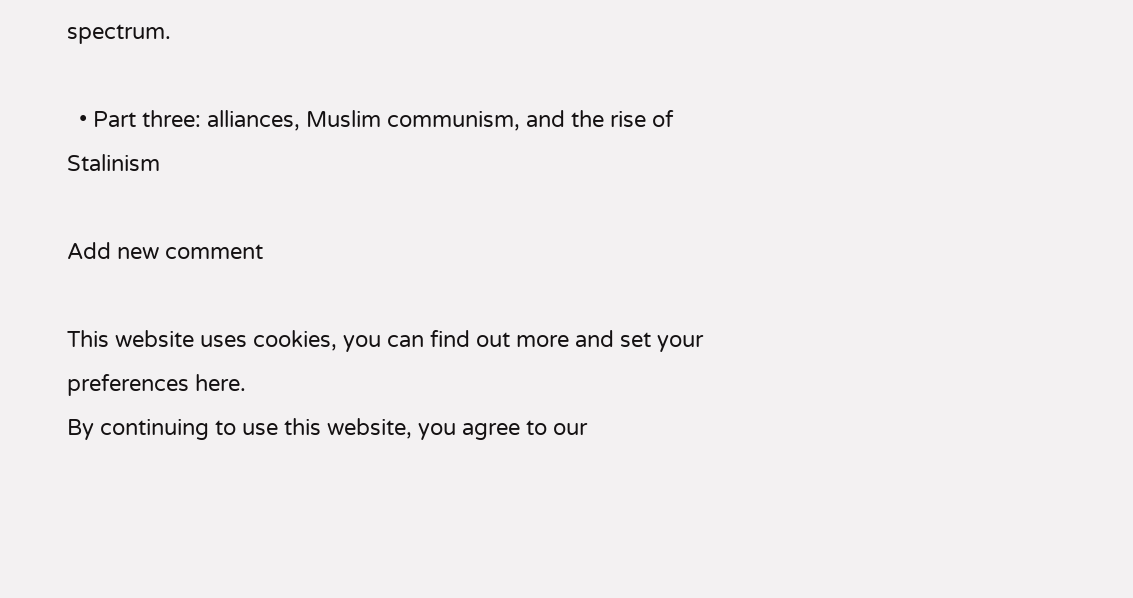spectrum.

  • Part three: alliances, Muslim communism, and the rise of Stalinism

Add new comment

This website uses cookies, you can find out more and set your preferences here.
By continuing to use this website, you agree to our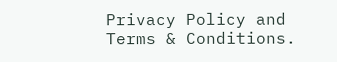Privacy Policy and Terms & Conditions.